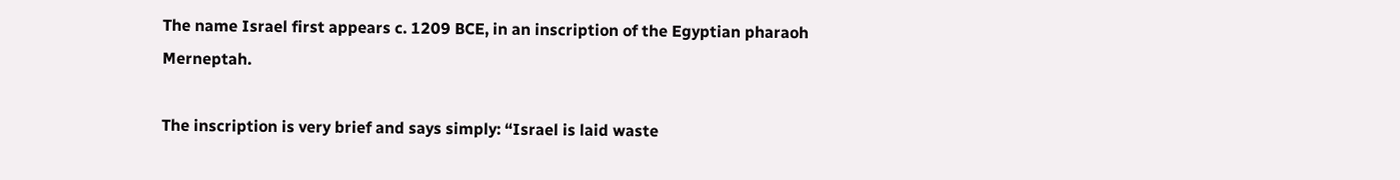The name Israel first appears c. 1209 BCE, in an inscription of the Egyptian pharaoh Merneptah.

The inscription is very brief and says simply: “Israel is laid waste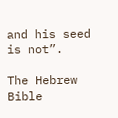and his seed is not”.

The Hebrew Bible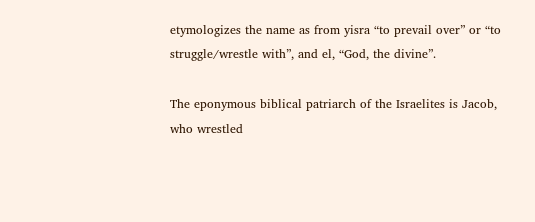etymologizes the name as from yisra “to prevail over” or “to struggle/wrestle with”, and el, “God, the divine”.

The eponymous biblical patriarch of the Israelites is Jacob, who wrestled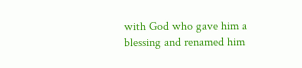with God who gave him a blessing and renamed him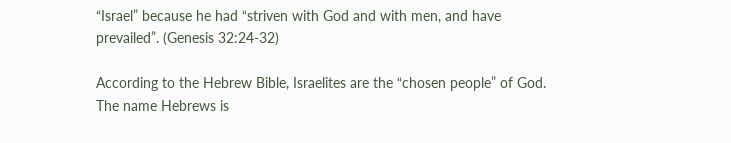“Israel” because he had “striven with God and with men, and have prevailed”. (Genesis 32:24-32)

According to the Hebrew Bible, Israelites are the “chosen people” of God. The name Hebrews is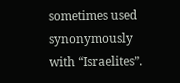sometimes used synonymously with “Israelites”.